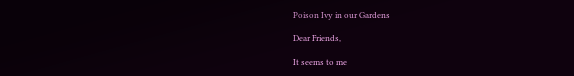Poison Ivy in our Gardens

Dear Friends,

It seems to me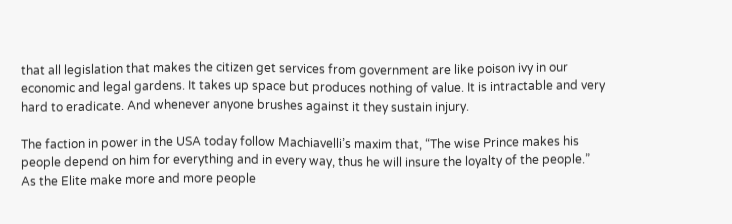that all legislation that makes the citizen get services from government are like poison ivy in our economic and legal gardens. It takes up space but produces nothing of value. It is intractable and very hard to eradicate. And whenever anyone brushes against it they sustain injury.

The faction in power in the USA today follow Machiavelli’s maxim that, “The wise Prince makes his people depend on him for everything and in every way, thus he will insure the loyalty of the people.” As the Elite make more and more people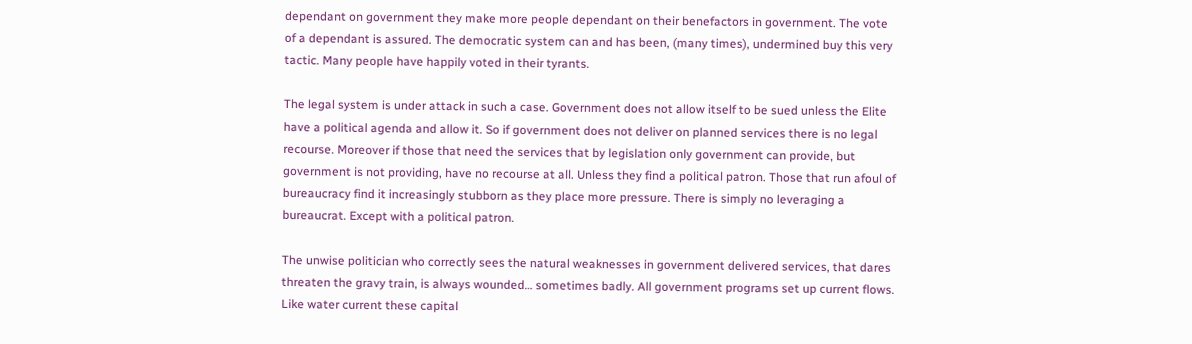dependant on government they make more people dependant on their benefactors in government. The vote of a dependant is assured. The democratic system can and has been, (many times), undermined buy this very tactic. Many people have happily voted in their tyrants.

The legal system is under attack in such a case. Government does not allow itself to be sued unless the Elite have a political agenda and allow it. So if government does not deliver on planned services there is no legal recourse. Moreover if those that need the services that by legislation only government can provide, but government is not providing, have no recourse at all. Unless they find a political patron. Those that run afoul of bureaucracy find it increasingly stubborn as they place more pressure. There is simply no leveraging a bureaucrat. Except with a political patron.

The unwise politician who correctly sees the natural weaknesses in government delivered services, that dares threaten the gravy train, is always wounded… sometimes badly. All government programs set up current flows. Like water current these capital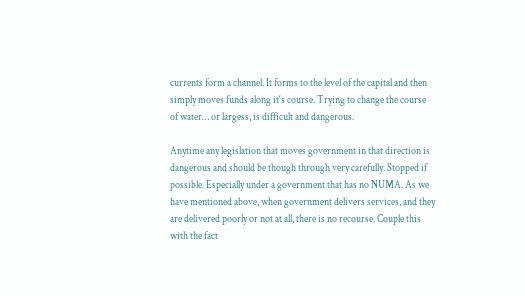currents form a channel. It forms to the level of the capital and then simply moves funds along it‘s course. Trying to change the course of water… or largess, is difficult and dangerous.

Anytime any legislation that moves government in that direction is dangerous and should be though through very carefully. Stopped if possible. Especially under a government that has no NUMA. As we have mentioned above, when government delivers services, and they are delivered poorly or not at all, there is no recourse. Couple this with the fact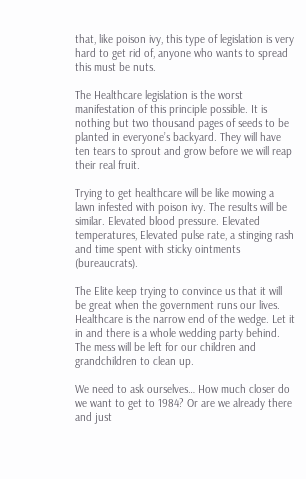that, like poison ivy, this type of legislation is very hard to get rid of, anyone who wants to spread this must be nuts.

The Healthcare legislation is the worst manifestation of this principle possible. It is nothing but two thousand pages of seeds to be planted in everyone’s backyard. They will have ten tears to sprout and grow before we will reap their real fruit.

Trying to get healthcare will be like mowing a lawn infested with poison ivy. The results will be similar. Elevated blood pressure. Elevated temperatures, Elevated pulse rate, a stinging rash and time spent with sticky ointments (bureaucrats).

The Elite keep trying to convince us that it will be great when the government runs our lives. Healthcare is the narrow end of the wedge. Let it in and there is a whole wedding party behind. The mess will be left for our children and grandchildren to clean up.

We need to ask ourselves… How much closer do we want to get to 1984? Or are we already there and just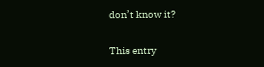don’t know it?

This entry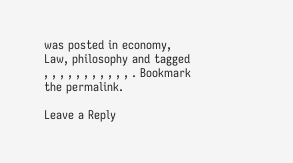was posted in economy, Law, philosophy and tagged , , , , , , , , , , , . Bookmark the permalink.

Leave a Reply